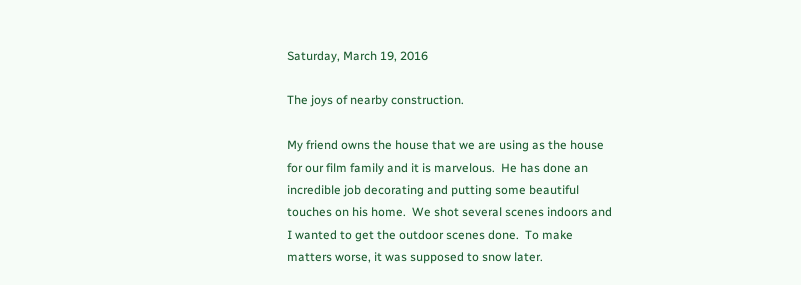Saturday, March 19, 2016

The joys of nearby construction.

My friend owns the house that we are using as the house for our film family and it is marvelous.  He has done an incredible job decorating and putting some beautiful touches on his home.  We shot several scenes indoors and I wanted to get the outdoor scenes done.  To make matters worse, it was supposed to snow later.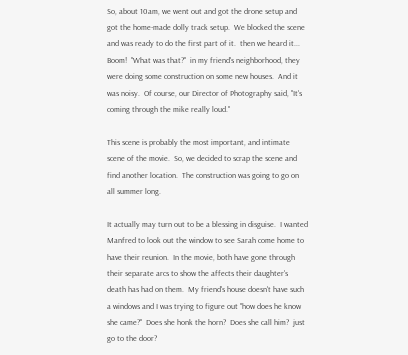So, about 10am, we went out and got the drone setup and got the home-made dolly track setup.  We blocked the scene and was ready to do the first part of it.  then we heard it... Boom!  "What was that?"  in my friend's neighborhood, they were doing some construction on some new houses.  And it was noisy.  Of course, our Director of Photography said, "It's coming through the mike really loud."

This scene is probably the most important, and intimate scene of the movie.  So, we decided to scrap the scene and find another location.  The construction was going to go on all summer long.

It actually may turn out to be a blessing in disguise.  I wanted Manfred to look out the window to see Sarah come home to have their reunion.  In the movie, both have gone through their separate arcs to show the affects their daughter's death has had on them.  My friend's house doesn't have such a windows and I was trying to figure out "how does he know she came?"  Does she honk the horn?  Does she call him?  just go to the door?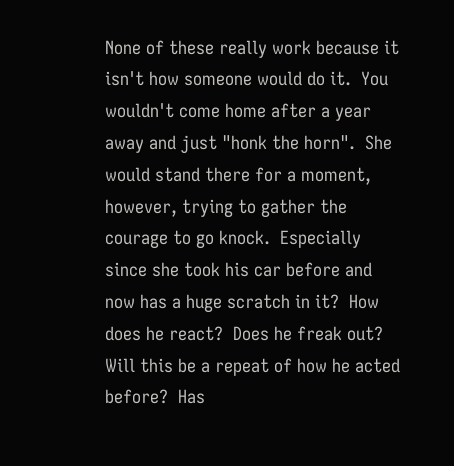None of these really work because it isn't how someone would do it.  You wouldn't come home after a year away and just "honk the horn".  She would stand there for a moment, however, trying to gather the courage to go knock.  Especially since she took his car before and now has a huge scratch in it?  How does he react?  Does he freak out?  Will this be a repeat of how he acted before?  Has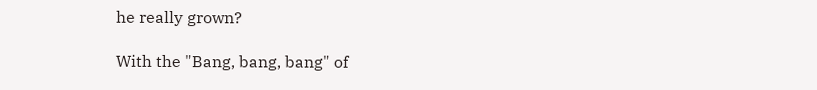he really grown?

With the "Bang, bang, bang" of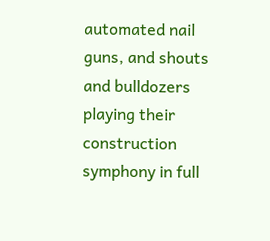automated nail guns, and shouts and bulldozers playing their construction symphony in full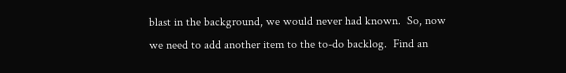blast in the background, we would never had known.  So, now we need to add another item to the to-do backlog.  Find an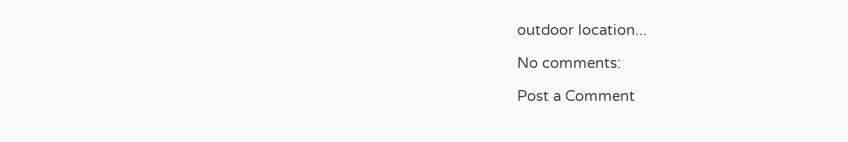outdoor location...

No comments:

Post a Comment